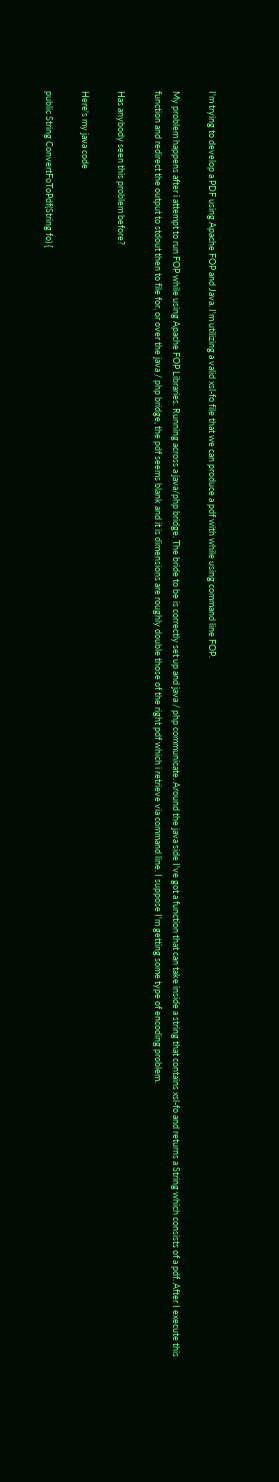I'm trying to develop a PDF using Apache FOP and Java. I'm utilizing a valid xsl-fo file that we can produce a pdf with while using command line FOP.

My problem happens after i attempt to run FOP while using Apache FOP Libraries. Running across a java/php bridge. The bride to be is correctly set up and java / php communicate. Around the java side I've got a function that can take inside a string that contains xsl-fo and returns a String which consists of a pdf. After I execute this function and redirect the output to stdout then to file for, or over the java / php bridge, the pdf seems blank and it is dimensions are roughly double those of the right pdf which i retrieve via command line. I suppose I'm getting some type of encoding problem.

Has anybody seen this problem before?

Here's my java code

public String ConvertFoToPdf(String fo) {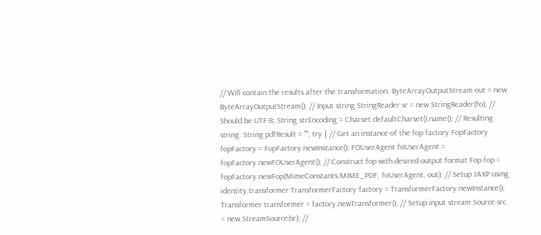// Will contain the results after the transformation. ByteArrayOutputStream out = new ByteArrayOutputStream(); // Input string StringReader sr = new StringReader(fo); // Should be UTF-8; String strEncoding = Charset.defaultCharset().name(); // Resulting string. String pdfResult = ""; try { // Get an instance of the fop factory FopFactory fopFactory = FopFactory.newInstance(); FOUserAgent foUserAgent = fopFactory.newFOUserAgent(); // Construct fop with desired output format Fop fop = fopFactory.newFop(MimeConstants.MIME_PDF, foUserAgent, out); // Setup JAXP using identity transformer TransformerFactory factory = TransformerFactory.newInstance(); Transformer transformer = factory.newTransformer(); // Setup input stream Source src = new StreamSource(sr); //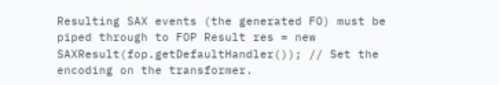Resulting SAX events (the generated FO) must be piped through to FOP Result res = new SAXResult(fop.getDefaultHandler()); // Set the encoding on the transformer.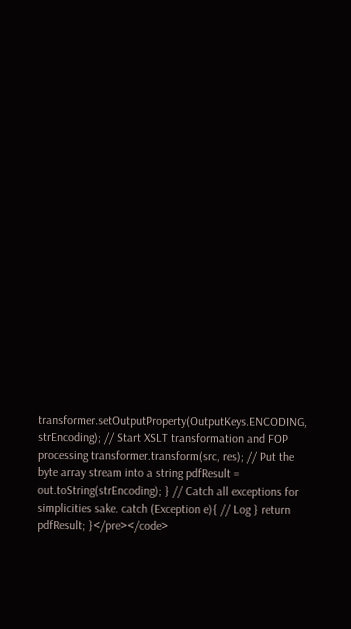transformer.setOutputProperty(OutputKeys.ENCODING, strEncoding); // Start XSLT transformation and FOP processing transformer.transform(src, res); // Put the byte array stream into a string pdfResult = out.toString(strEncoding); } // Catch all exceptions for simplicities sake. catch (Exception e){ // Log } return pdfResult; }</pre></code>